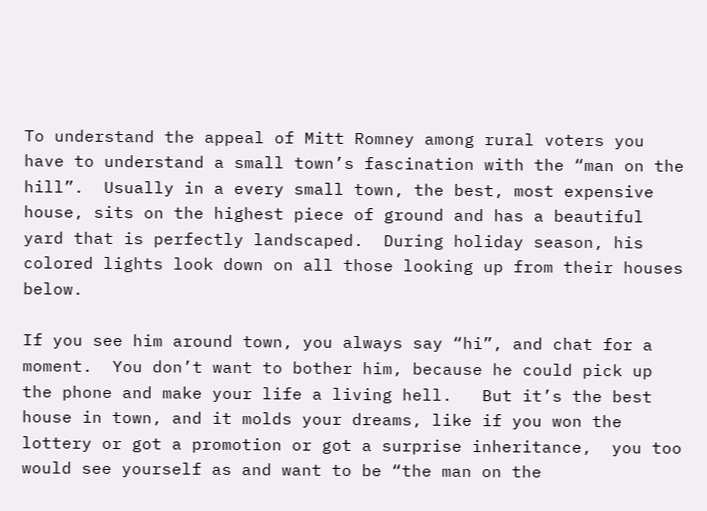To understand the appeal of Mitt Romney among rural voters you have to understand a small town’s fascination with the “man on the hill”.  Usually in a every small town, the best, most expensive house, sits on the highest piece of ground and has a beautiful yard that is perfectly landscaped.  During holiday season, his colored lights look down on all those looking up from their houses below.

If you see him around town, you always say “hi”, and chat for a moment.  You don’t want to bother him, because he could pick up the phone and make your life a living hell.   But it’s the best house in town, and it molds your dreams, like if you won the lottery or got a promotion or got a surprise inheritance,  you too would see yourself as and want to be “the man on the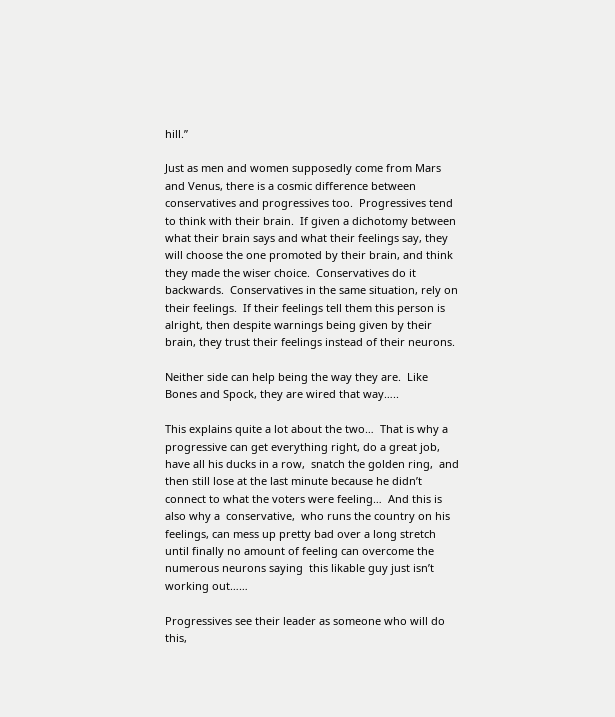hill.”

Just as men and women supposedly come from Mars and Venus, there is a cosmic difference between conservatives and progressives too.  Progressives tend to think with their brain.  If given a dichotomy between what their brain says and what their feelings say, they will choose the one promoted by their brain, and think they made the wiser choice.  Conservatives do it backwards.  Conservatives in the same situation, rely on their feelings.  If their feelings tell them this person is alright, then despite warnings being given by their brain, they trust their feelings instead of their neurons.

Neither side can help being the way they are.  Like Bones and Spock, they are wired that way…..

This explains quite a lot about the two…  That is why a progressive can get everything right, do a great job, have all his ducks in a row,  snatch the golden ring,  and then still lose at the last minute because he didn’t connect to what the voters were feeling…  And this is also why a  conservative,  who runs the country on his feelings, can mess up pretty bad over a long stretch until finally no amount of feeling can overcome the numerous neurons saying  this likable guy just isn’t working out……

Progressives see their leader as someone who will do this,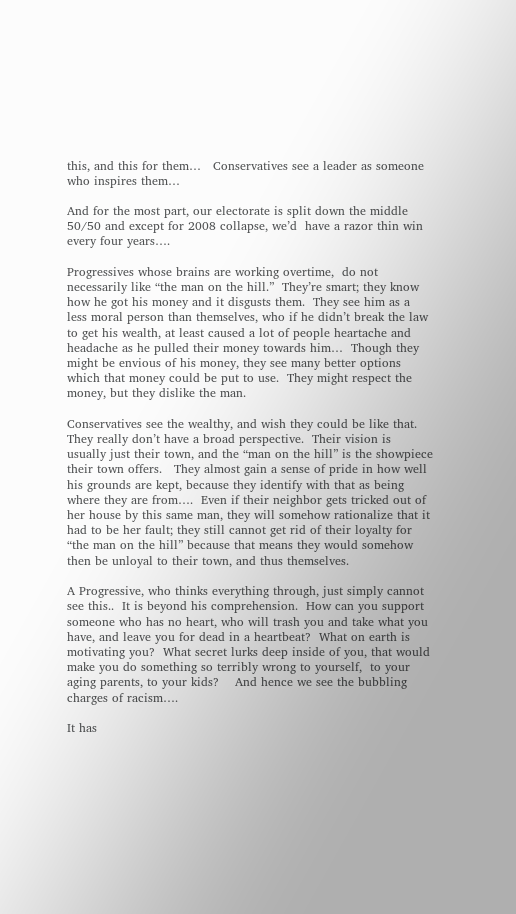this, and this for them…   Conservatives see a leader as someone who inspires them…

And for the most part, our electorate is split down the middle 50/50 and except for 2008 collapse, we’d  have a razor thin win every four years….

Progressives whose brains are working overtime,  do not necessarily like “the man on the hill.”  They’re smart; they know how he got his money and it disgusts them.  They see him as a less moral person than themselves, who if he didn’t break the law to get his wealth, at least caused a lot of people heartache and headache as he pulled their money towards him…  Though they might be envious of his money, they see many better options which that money could be put to use.  They might respect the money, but they dislike the man.

Conservatives see the wealthy, and wish they could be like that.  They really don’t have a broad perspective.  Their vision is usually just their town, and the “man on the hill” is the showpiece their town offers.   They almost gain a sense of pride in how well his grounds are kept, because they identify with that as being where they are from….  Even if their neighbor gets tricked out of her house by this same man, they will somehow rationalize that it had to be her fault; they still cannot get rid of their loyalty for “the man on the hill” because that means they would somehow then be unloyal to their town, and thus themselves.

A Progressive, who thinks everything through, just simply cannot see this..  It is beyond his comprehension.  How can you support someone who has no heart, who will trash you and take what you have, and leave you for dead in a heartbeat?  What on earth is motivating you?  What secret lurks deep inside of you, that would make you do something so terribly wrong to yourself,  to your aging parents, to your kids?    And hence we see the bubbling charges of racism….

It has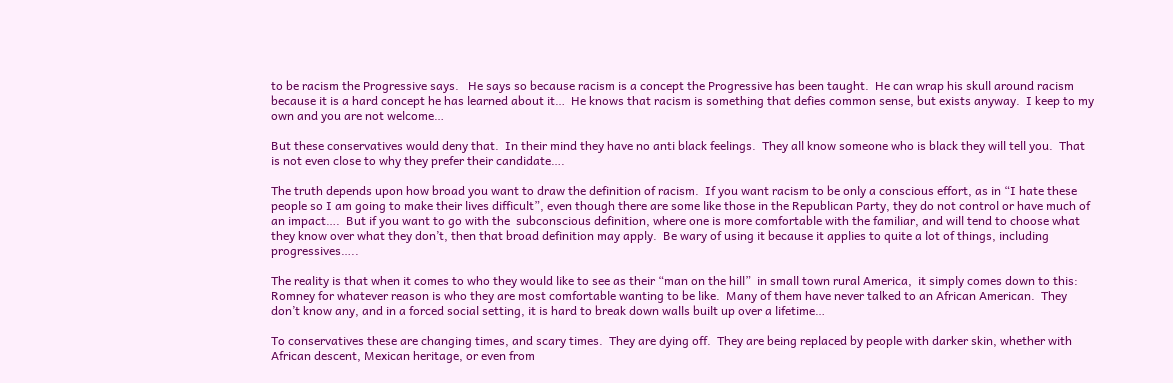to be racism the Progressive says.   He says so because racism is a concept the Progressive has been taught.  He can wrap his skull around racism because it is a hard concept he has learned about it…  He knows that racism is something that defies common sense, but exists anyway.  I keep to my own and you are not welcome…

But these conservatives would deny that.  In their mind they have no anti black feelings.  They all know someone who is black they will tell you.  That is not even close to why they prefer their candidate….

The truth depends upon how broad you want to draw the definition of racism.  If you want racism to be only a conscious effort, as in “I hate these people so I am going to make their lives difficult”, even though there are some like those in the Republican Party, they do not control or have much of an impact….  But if you want to go with the  subconscious definition, where one is more comfortable with the familiar, and will tend to choose what they know over what they don’t, then that broad definition may apply.  Be wary of using it because it applies to quite a lot of things, including progressives…..

The reality is that when it comes to who they would like to see as their “man on the hill”  in small town rural America,  it simply comes down to this:  Romney for whatever reason is who they are most comfortable wanting to be like.  Many of them have never talked to an African American.  They don’t know any, and in a forced social setting, it is hard to break down walls built up over a lifetime…

To conservatives these are changing times, and scary times.  They are dying off.  They are being replaced by people with darker skin, whether with African descent, Mexican heritage, or even from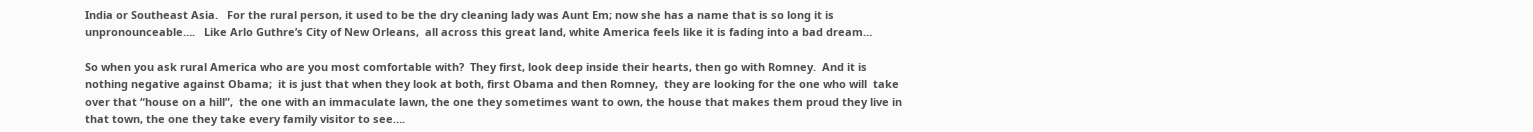India or Southeast Asia.   For the rural person, it used to be the dry cleaning lady was Aunt Em; now she has a name that is so long it is unpronounceable….   Like Arlo Guthre’s City of New Orleans,  all across this great land, white America feels like it is fading into a bad dream…

So when you ask rural America who are you most comfortable with?  They first, look deep inside their hearts, then go with Romney.  And it is nothing negative against Obama;  it is just that when they look at both, first Obama and then Romney,  they are looking for the one who will  take over that “house on a hill”,  the one with an immaculate lawn, the one they sometimes want to own, the house that makes them proud they live in that town, the one they take every family visitor to see….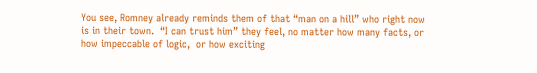You see, Romney already reminds them of that “man on a hill” who right now is in their town.  “I can trust him” they feel, no matter how many facts, or how impeccable of logic,  or how exciting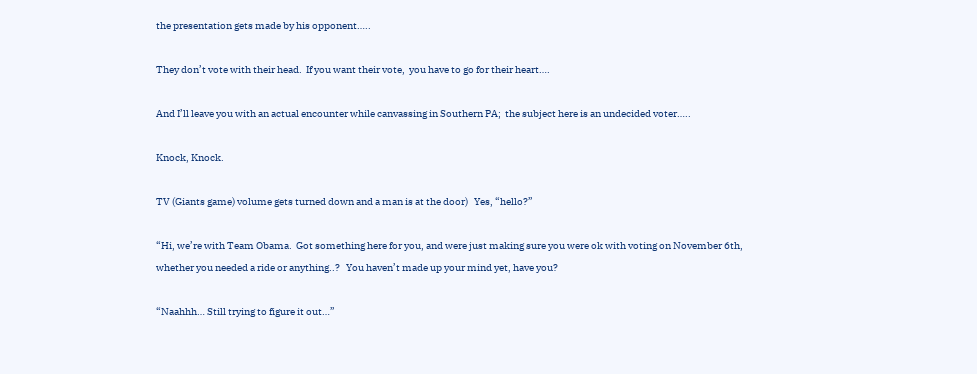the presentation gets made by his opponent…..

They don’t vote with their head.  If you want their vote,  you have to go for their heart….

And I’ll leave you with an actual encounter while canvassing in Southern PA;  the subject here is an undecided voter…..

Knock, Knock.

TV (Giants game) volume gets turned down and a man is at the door)   Yes, “hello?”

“Hi, we’re with Team Obama.  Got something here for you, and were just making sure you were ok with voting on November 6th,  whether you needed a ride or anything..?   You haven’t made up your mind yet, have you?

“Naahhh… Still trying to figure it out…”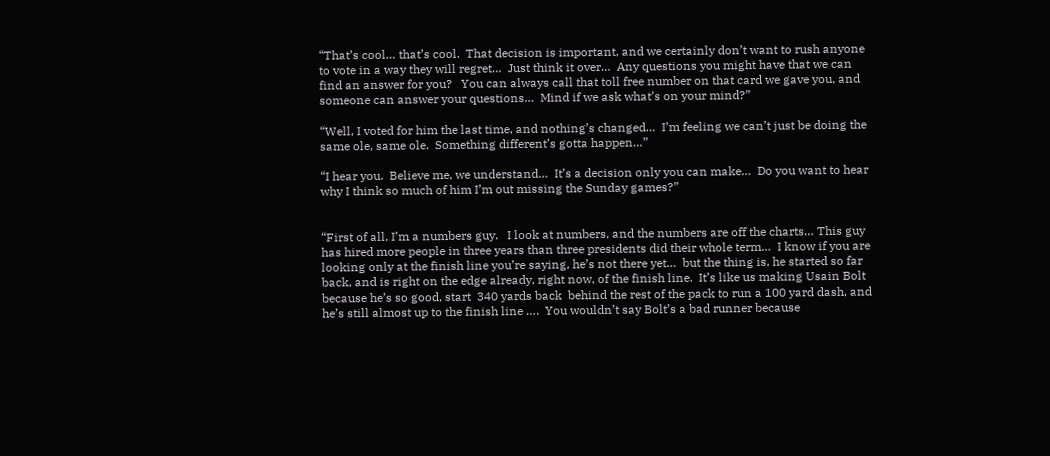“That’s cool… that’s cool.  That decision is important, and we certainly don’t want to rush anyone to vote in a way they will regret…  Just think it over…  Any questions you might have that we can find an answer for you?   You can always call that toll free number on that card we gave you, and someone can answer your questions…  Mind if we ask what’s on your mind?”

“Well, I voted for him the last time, and nothing’s changed…  I’m feeling we can’t just be doing the same ole, same ole.  Something different’s gotta happen…”

“I hear you.  Believe me, we understand…  It’s a decision only you can make…  Do you want to hear  why I think so much of him I’m out missing the Sunday games?”


“First of all, I’m a numbers guy.   I look at numbers, and the numbers are off the charts… This guy has hired more people in three years than three presidents did their whole term…  I know if you are looking only at the finish line you’re saying, he’s not there yet…  but the thing is, he started so far back, and is right on the edge already, right now, of the finish line.  It’s like us making Usain Bolt because he’s so good, start  340 yards back  behind the rest of the pack to run a 100 yard dash, and he’s still almost up to the finish line ….  You wouldn’t say Bolt’s a bad runner because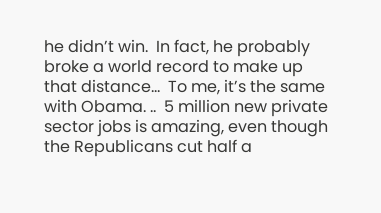he didn’t win.  In fact, he probably broke a world record to make up that distance…  To me, it’s the same with Obama. ..  5 million new private sector jobs is amazing, even though the Republicans cut half a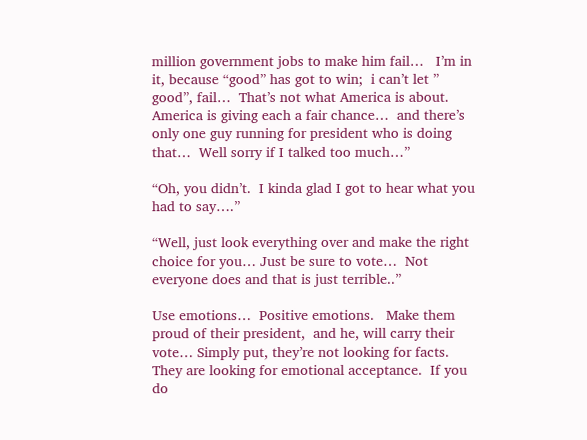million government jobs to make him fail…   I’m in it, because “good” has got to win;  i can’t let ” good”, fail…  That’s not what America is about. America is giving each a fair chance…  and there’s only one guy running for president who is doing that…  Well sorry if I talked too much…”

“Oh, you didn’t.  I kinda glad I got to hear what you had to say….”

“Well, just look everything over and make the right choice for you… Just be sure to vote…  Not everyone does and that is just terrible..”

Use emotions…  Positive emotions.   Make them proud of their president,  and he, will carry their vote… Simply put, they’re not looking for facts.  They are looking for emotional acceptance.  If you do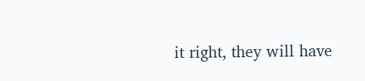it right, they will have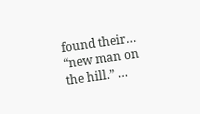found their… “new man on the hill.” …